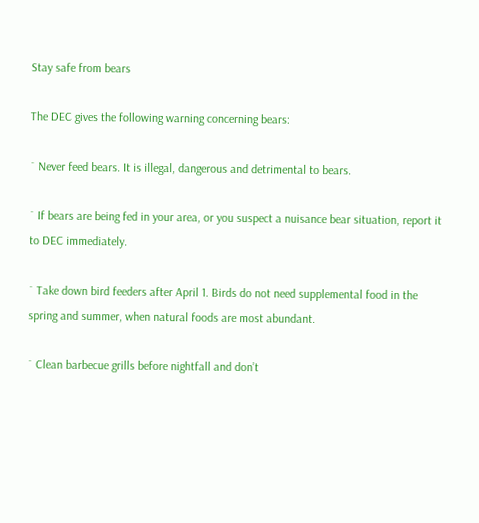Stay safe from bears

The DEC gives the following warning concerning bears:

¯ Never feed bears. It is illegal, dangerous and detrimental to bears.

¯ If bears are being fed in your area, or you suspect a nuisance bear situation, report it to DEC immediately.

¯ Take down bird feeders after April 1. Birds do not need supplemental food in the spring and summer, when natural foods are most abundant.

¯ Clean barbecue grills before nightfall and don’t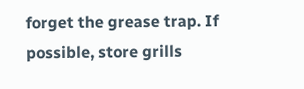forget the grease trap. If possible, store grills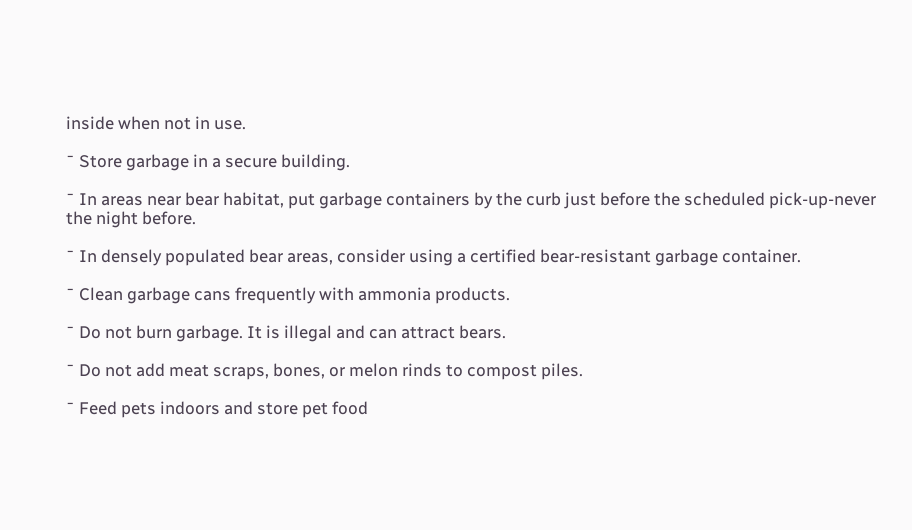inside when not in use.

¯ Store garbage in a secure building.

¯ In areas near bear habitat, put garbage containers by the curb just before the scheduled pick-up-never the night before.

¯ In densely populated bear areas, consider using a certified bear-resistant garbage container.

¯ Clean garbage cans frequently with ammonia products.

¯ Do not burn garbage. It is illegal and can attract bears.

¯ Do not add meat scraps, bones, or melon rinds to compost piles.

¯ Feed pets indoors and store pet food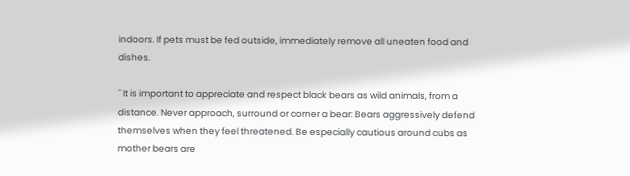indoors. If pets must be fed outside, immediately remove all uneaten food and dishes.

¯ It is important to appreciate and respect black bears as wild animals, from a distance. Never approach, surround or corner a bear: Bears aggressively defend themselves when they feel threatened. Be especially cautious around cubs as mother bears are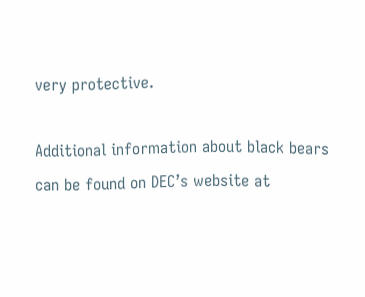very protective.

Additional information about black bears can be found on DEC’s website at